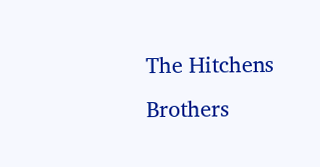The Hitchens Brothers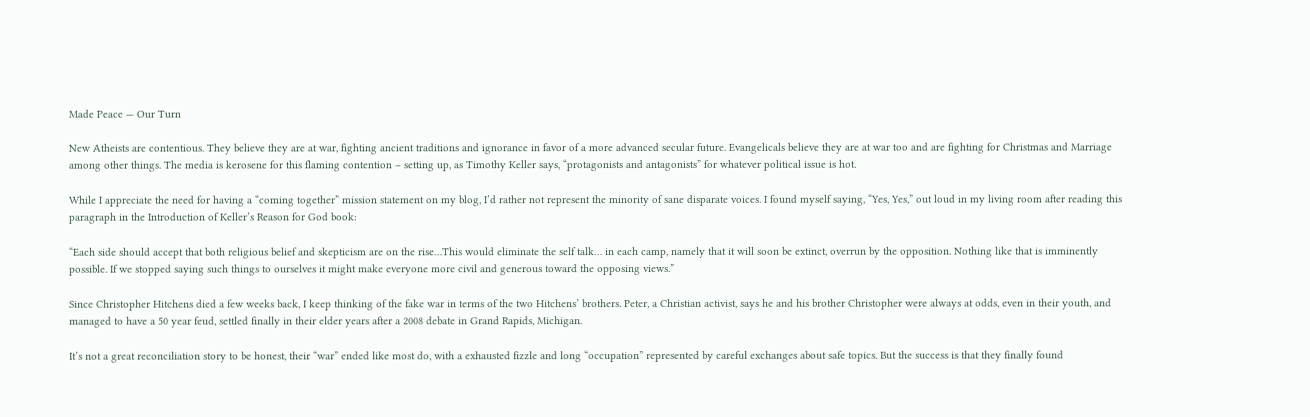Made Peace — Our Turn

New Atheists are contentious. They believe they are at war, fighting ancient traditions and ignorance in favor of a more advanced secular future. Evangelicals believe they are at war too and are fighting for Christmas and Marriage among other things. The media is kerosene for this flaming contention – setting up, as Timothy Keller says, “protagonists and antagonists” for whatever political issue is hot.

While I appreciate the need for having a “coming together” mission statement on my blog, I’d rather not represent the minority of sane disparate voices. I found myself saying, “Yes, Yes,” out loud in my living room after reading this paragraph in the Introduction of Keller’s Reason for God book:

“Each side should accept that both religious belief and skepticism are on the rise…This would eliminate the self talk… in each camp, namely that it will soon be extinct, overrun by the opposition. Nothing like that is imminently possible. If we stopped saying such things to ourselves it might make everyone more civil and generous toward the opposing views.”

Since Christopher Hitchens died a few weeks back, I keep thinking of the fake war in terms of the two Hitchens’ brothers. Peter, a Christian activist, says he and his brother Christopher were always at odds, even in their youth, and managed to have a 50 year feud, settled finally in their elder years after a 2008 debate in Grand Rapids, Michigan.

It’s not a great reconciliation story to be honest, their “war” ended like most do, with a exhausted fizzle and long “occupation” represented by careful exchanges about safe topics. But the success is that they finally found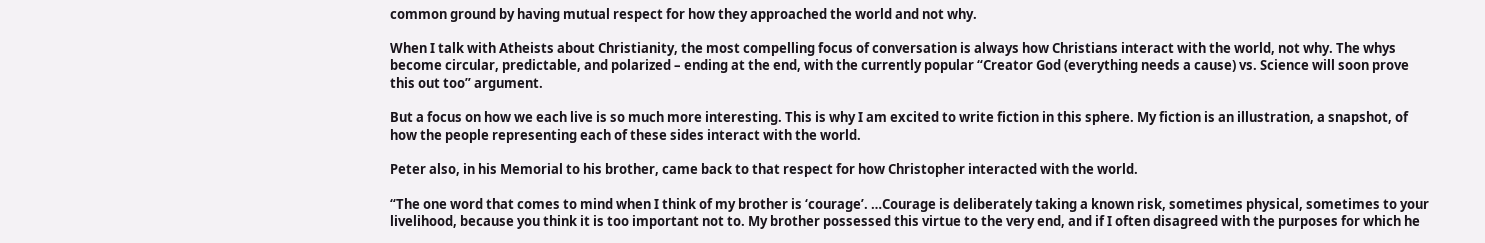common ground by having mutual respect for how they approached the world and not why.

When I talk with Atheists about Christianity, the most compelling focus of conversation is always how Christians interact with the world, not why. The whys become circular, predictable, and polarized – ending at the end, with the currently popular “Creator God (everything needs a cause) vs. Science will soon prove this out too” argument.

But a focus on how we each live is so much more interesting. This is why I am excited to write fiction in this sphere. My fiction is an illustration, a snapshot, of how the people representing each of these sides interact with the world.

Peter also, in his Memorial to his brother, came back to that respect for how Christopher interacted with the world.

“The one word that comes to mind when I think of my brother is ‘courage’. …Courage is deliberately taking a known risk, sometimes physical, sometimes to your livelihood, because you think it is too important not to. My brother possessed this virtue to the very end, and if I often disagreed with the purposes for which he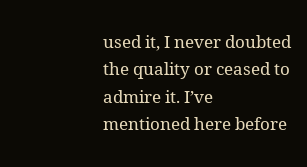used it, I never doubted the quality or ceased to admire it. I’ve mentioned here before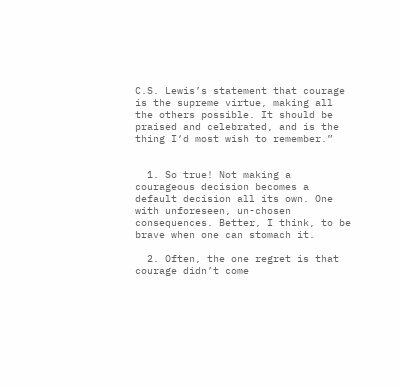C.S. Lewis’s statement that courage is the supreme virtue, making all the others possible. It should be praised and celebrated, and is the thing I‘d most wish to remember.”


  1. So true! Not making a courageous decision becomes a default decision all its own. One with unforeseen, un-chosen consequences. Better, I think, to be brave when one can stomach it.

  2. Often, the one regret is that courage didn’t come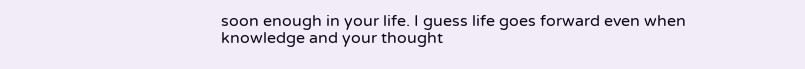soon enough in your life. I guess life goes forward even when knowledge and your thought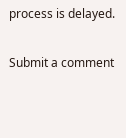process is delayed.

Submit a comment